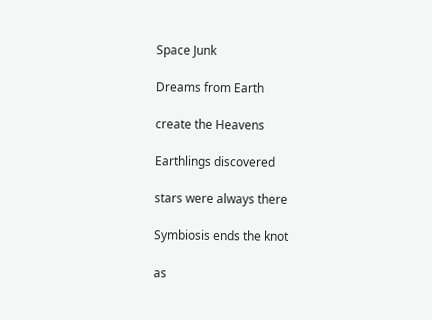Space Junk

Dreams from Earth

create the Heavens

Earthlings discovered

stars were always there

Symbiosis ends the knot

as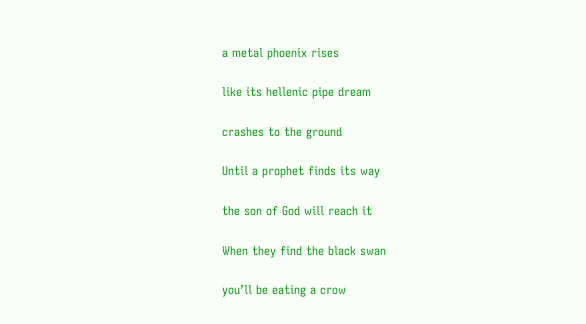a metal phoenix rises

like its hellenic pipe dream

crashes to the ground

Until a prophet finds its way

the son of God will reach it

When they find the black swan

you’ll be eating a crow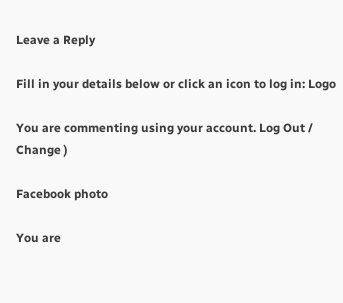Leave a Reply

Fill in your details below or click an icon to log in: Logo

You are commenting using your account. Log Out /  Change )

Facebook photo

You are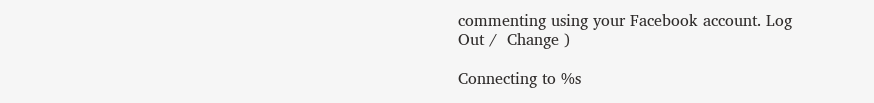commenting using your Facebook account. Log Out /  Change )

Connecting to %s